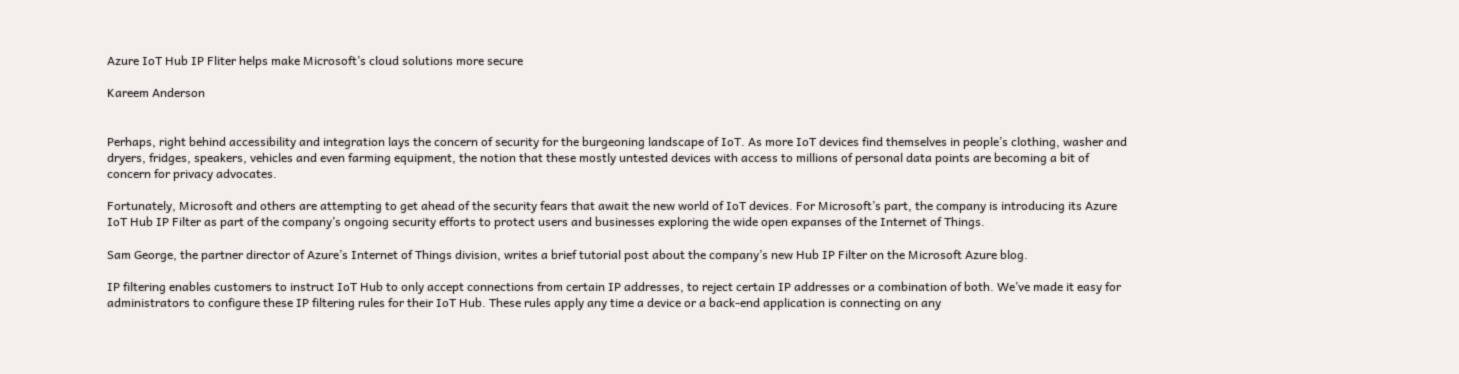Azure IoT Hub IP Fliter helps make Microsoft’s cloud solutions more secure

Kareem Anderson


Perhaps, right behind accessibility and integration lays the concern of security for the burgeoning landscape of IoT. As more IoT devices find themselves in people’s clothing, washer and dryers, fridges, speakers, vehicles and even farming equipment, the notion that these mostly untested devices with access to millions of personal data points are becoming a bit of concern for privacy advocates.

Fortunately, Microsoft and others are attempting to get ahead of the security fears that await the new world of IoT devices. For Microsoft’s part, the company is introducing its Azure IoT Hub IP Filter as part of the company’s ongoing security efforts to protect users and businesses exploring the wide open expanses of the Internet of Things.

Sam George, the partner director of Azure’s Internet of Things division, writes a brief tutorial post about the company’s new Hub IP Filter on the Microsoft Azure blog.

IP filtering enables customers to instruct IoT Hub to only accept connections from certain IP addresses, to reject certain IP addresses or a combination of both. We’ve made it easy for administrators to configure these IP filtering rules for their IoT Hub. These rules apply any time a device or a back-end application is connecting on any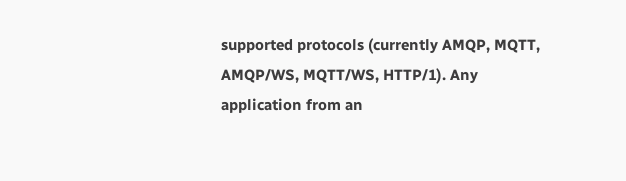supported protocols (currently AMQP, MQTT, AMQP/WS, MQTT/WS, HTTP/1). Any application from an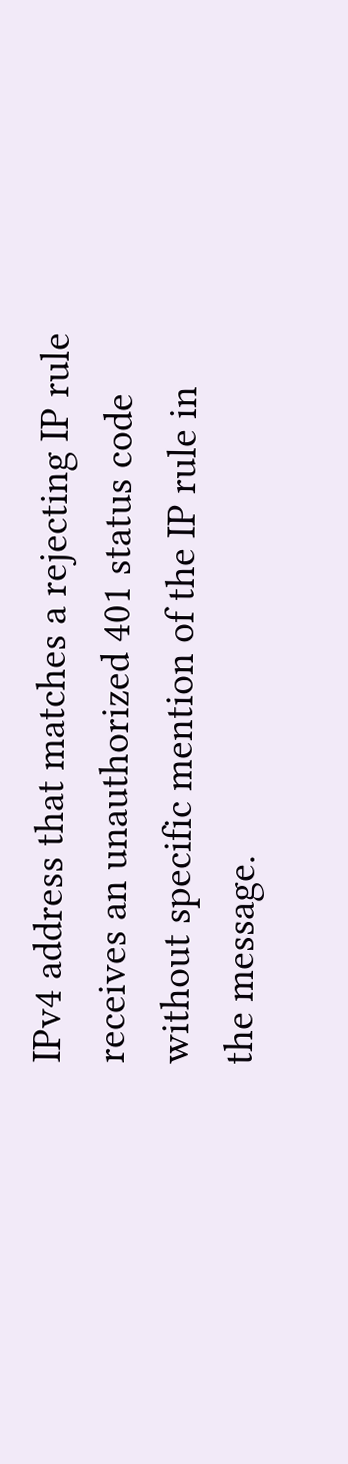IPv4 address that matches a rejecting IP rule receives an unauthorized 401 status code without specific mention of the IP rule in the message.